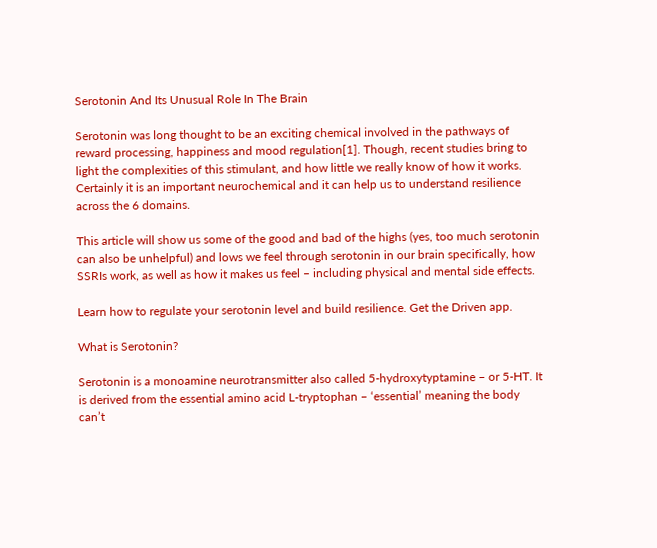Serotonin And Its Unusual Role In The Brain

Serotonin was long thought to be an exciting chemical involved in the pathways of reward processing, happiness and mood regulation[1]. Though, recent studies bring to light the complexities of this stimulant, and how little we really know of how it works. Certainly it is an important neurochemical and it can help us to understand resilience across the 6 domains.

This article will show us some of the good and bad of the highs (yes, too much serotonin can also be unhelpful) and lows we feel through serotonin in our brain specifically, how SSRIs work, as well as how it makes us feel – including physical and mental side effects.

Learn how to regulate your serotonin level and build resilience. Get the Driven app.

What is Serotonin?

Serotonin is a monoamine neurotransmitter also called 5-hydroxytyptamine – or 5-HT. It is derived from the essential amino acid L-tryptophan – ‘essential’ meaning the body can’t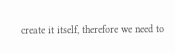create it itself, therefore we need to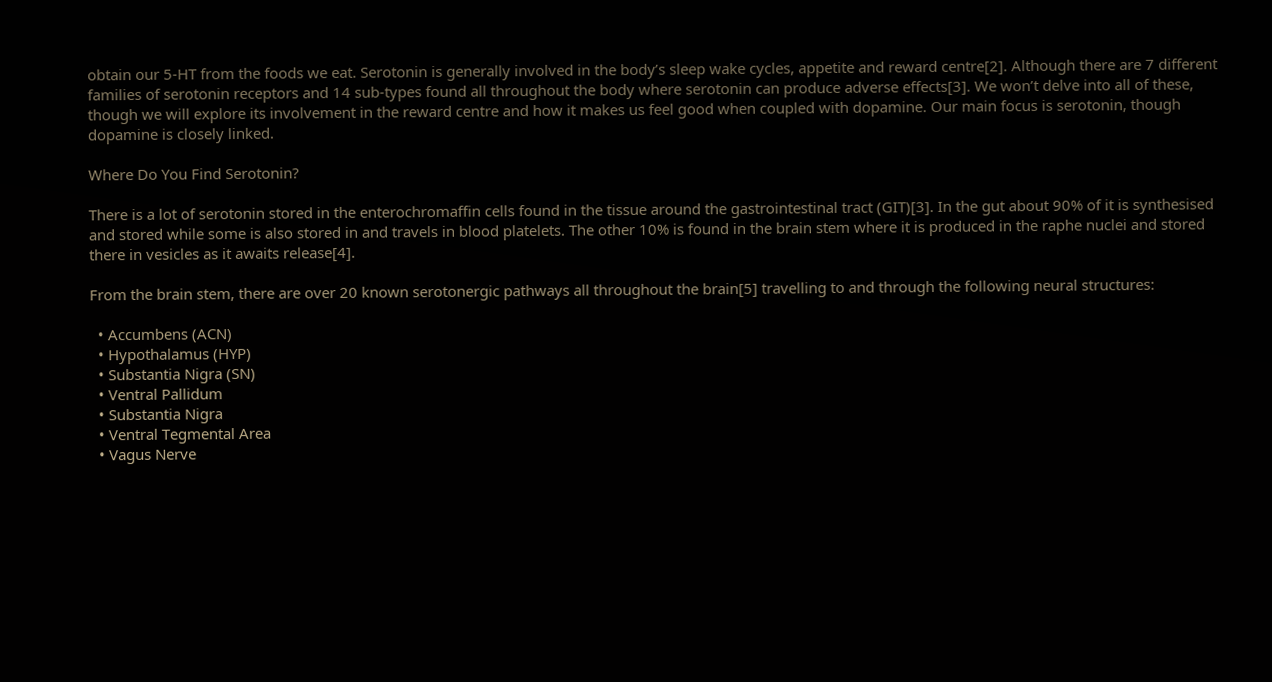obtain our 5-HT from the foods we eat. Serotonin is generally involved in the body’s sleep wake cycles, appetite and reward centre[2]. Although there are 7 different families of serotonin receptors and 14 sub-types found all throughout the body where serotonin can produce adverse effects[3]. We won’t delve into all of these, though we will explore its involvement in the reward centre and how it makes us feel good when coupled with dopamine. Our main focus is serotonin, though dopamine is closely linked.

Where Do You Find Serotonin?

There is a lot of serotonin stored in the enterochromaffin cells found in the tissue around the gastrointestinal tract (GIT)[3]. In the gut about 90% of it is synthesised and stored while some is also stored in and travels in blood platelets. The other 10% is found in the brain stem where it is produced in the raphe nuclei and stored there in vesicles as it awaits release[4].

From the brain stem, there are over 20 known serotonergic pathways all throughout the brain[5] travelling to and through the following neural structures:

  • Accumbens (ACN)
  • Hypothalamus (HYP)
  • Substantia Nigra (SN)
  • Ventral Pallidum
  • Substantia Nigra
  • Ventral Tegmental Area
  • Vagus Nerve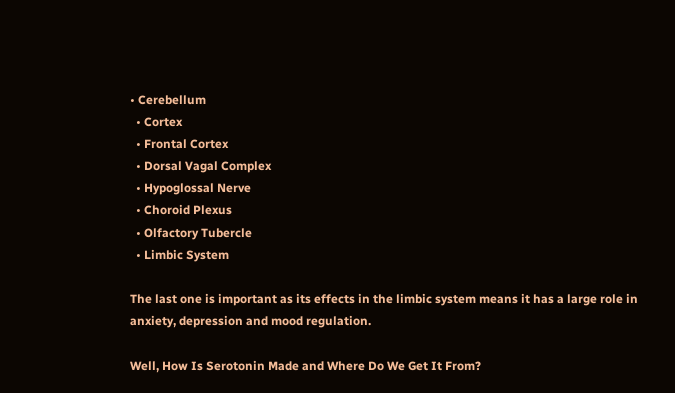• Cerebellum
  • Cortex
  • Frontal Cortex
  • Dorsal Vagal Complex
  • Hypoglossal Nerve
  • Choroid Plexus
  • Olfactory Tubercle
  • Limbic System

The last one is important as its effects in the limbic system means it has a large role in anxiety, depression and mood regulation.

Well, How Is Serotonin Made and Where Do We Get It From?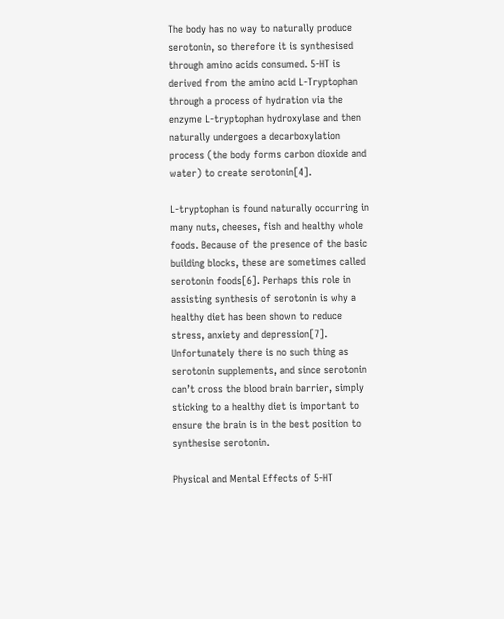The body has no way to naturally produce serotonin, so therefore it is synthesised through amino acids consumed. 5-HT is derived from the amino acid L-Tryptophan through a process of hydration via the enzyme L-tryptophan hydroxylase and then naturally undergoes a decarboxylation process (the body forms carbon dioxide and water) to create serotonin[4].

L-tryptophan is found naturally occurring in many nuts, cheeses, fish and healthy whole foods. Because of the presence of the basic building blocks, these are sometimes called serotonin foods[6]. Perhaps this role in assisting synthesis of serotonin is why a healthy diet has been shown to reduce stress, anxiety and depression[7]. Unfortunately there is no such thing as serotonin supplements, and since serotonin can’t cross the blood brain barrier, simply sticking to a healthy diet is important to ensure the brain is in the best position to synthesise serotonin.

Physical and Mental Effects of 5-HT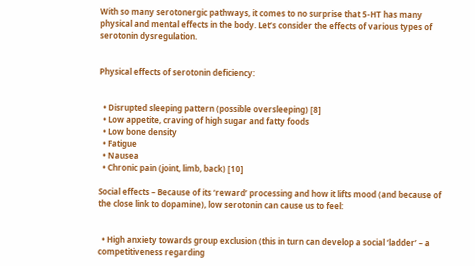With so many serotonergic pathways, it comes to no surprise that 5-HT has many physical and mental effects in the body. Let’s consider the effects of various types of serotonin dysregulation.


Physical effects of serotonin deficiency:


  • Disrupted sleeping pattern (possible oversleeping) [8]
  • Low appetite, craving of high sugar and fatty foods
  • Low bone density
  • Fatigue
  • Nausea
  • Chronic pain (joint, limb, back) [10]

Social effects – Because of its ‘reward’ processing and how it lifts mood (and because of the close link to dopamine), low serotonin can cause us to feel:


  • High anxiety towards group exclusion (this in turn can develop a social ‘ladder’ – a competitiveness regarding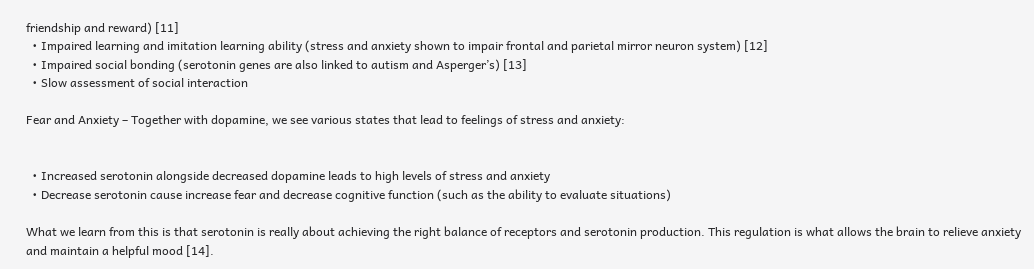friendship and reward) [11]
  • Impaired learning and imitation learning ability (stress and anxiety shown to impair frontal and parietal mirror neuron system) [12]
  • Impaired social bonding (serotonin genes are also linked to autism and Asperger’s) [13]
  • Slow assessment of social interaction

Fear and Anxiety – Together with dopamine, we see various states that lead to feelings of stress and anxiety:


  • Increased serotonin alongside decreased dopamine leads to high levels of stress and anxiety
  • Decrease serotonin cause increase fear and decrease cognitive function (such as the ability to evaluate situations)

What we learn from this is that serotonin is really about achieving the right balance of receptors and serotonin production. This regulation is what allows the brain to relieve anxiety and maintain a helpful mood [14].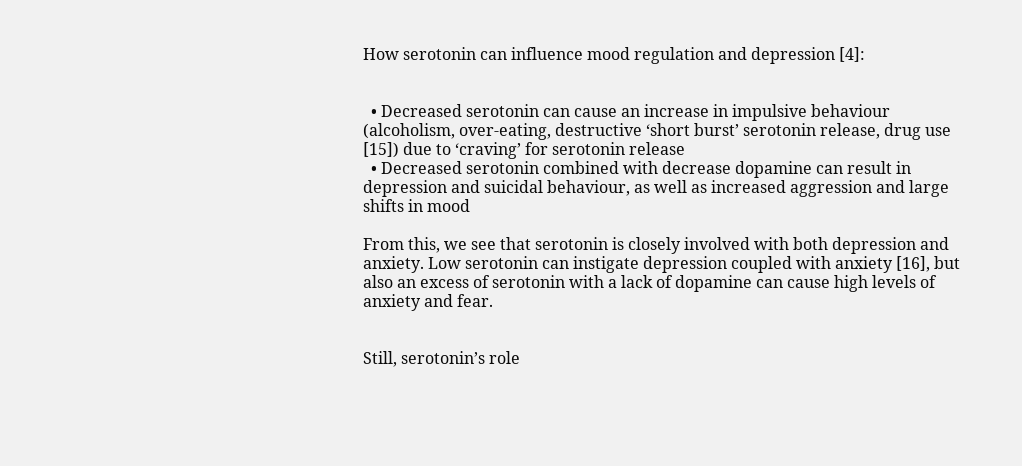How serotonin can influence mood regulation and depression [4]:


  • Decreased serotonin can cause an increase in impulsive behaviour (alcoholism, over-eating, destructive ‘short burst’ serotonin release, drug use [15]) due to ‘craving’ for serotonin release
  • Decreased serotonin combined with decrease dopamine can result in depression and suicidal behaviour, as well as increased aggression and large shifts in mood

From this, we see that serotonin is closely involved with both depression and anxiety. Low serotonin can instigate depression coupled with anxiety [16], but also an excess of serotonin with a lack of dopamine can cause high levels of anxiety and fear.


Still, serotonin’s role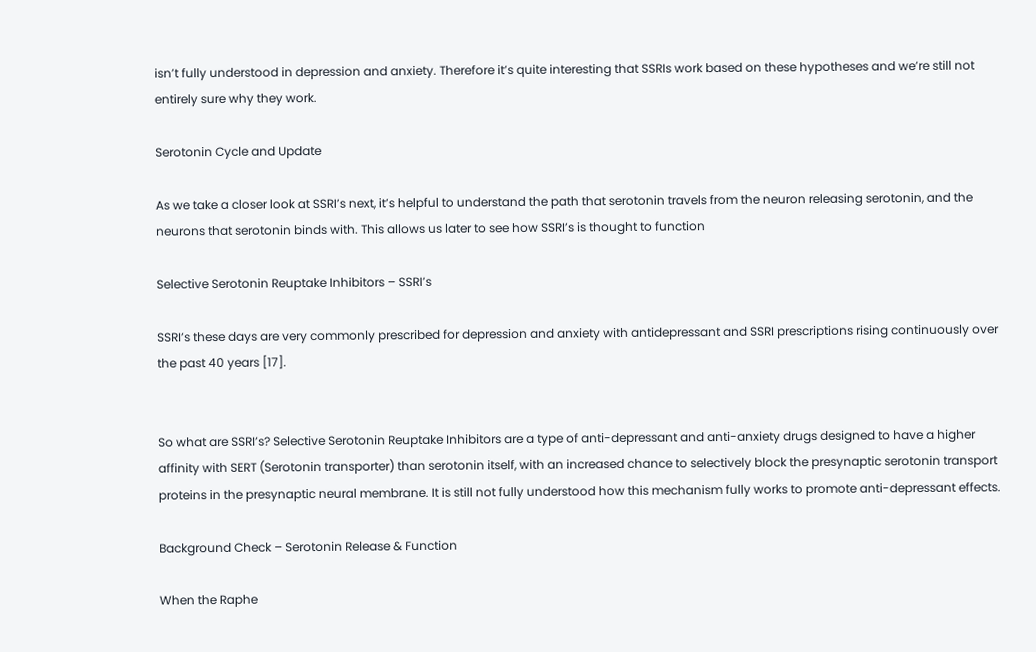isn’t fully understood in depression and anxiety. Therefore it’s quite interesting that SSRIs work based on these hypotheses and we’re still not entirely sure why they work.

Serotonin Cycle and Update

As we take a closer look at SSRI’s next, it’s helpful to understand the path that serotonin travels from the neuron releasing serotonin, and the neurons that serotonin binds with. This allows us later to see how SSRI’s is thought to function

Selective Serotonin Reuptake Inhibitors – SSRI’s

SSRI’s these days are very commonly prescribed for depression and anxiety with antidepressant and SSRI prescriptions rising continuously over the past 40 years [17].


So what are SSRI’s? Selective Serotonin Reuptake Inhibitors are a type of anti-depressant and anti-anxiety drugs designed to have a higher affinity with SERT (Serotonin transporter) than serotonin itself, with an increased chance to selectively block the presynaptic serotonin transport proteins in the presynaptic neural membrane. It is still not fully understood how this mechanism fully works to promote anti-depressant effects.

Background Check – Serotonin Release & Function

When the Raphe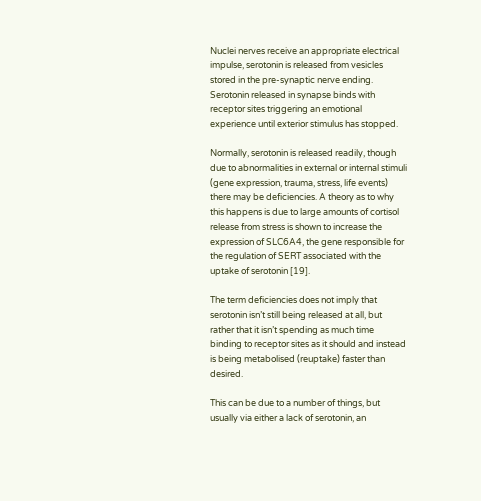Nuclei nerves receive an appropriate electrical impulse, serotonin is released from vesicles stored in the pre-synaptic nerve ending. Serotonin released in synapse binds with receptor sites triggering an emotional experience until exterior stimulus has stopped.

Normally, serotonin is released readily, though due to abnormalities in external or internal stimuli (gene expression, trauma, stress, life events) there may be deficiencies. A theory as to why this happens is due to large amounts of cortisol release from stress is shown to increase the expression of SLC6A4, the gene responsible for the regulation of SERT associated with the uptake of serotonin [19].

The term deficiencies does not imply that serotonin isn’t still being released at all, but rather that it isn’t spending as much time binding to receptor sites as it should and instead is being metabolised (reuptake) faster than desired.

This can be due to a number of things, but usually via either a lack of serotonin, an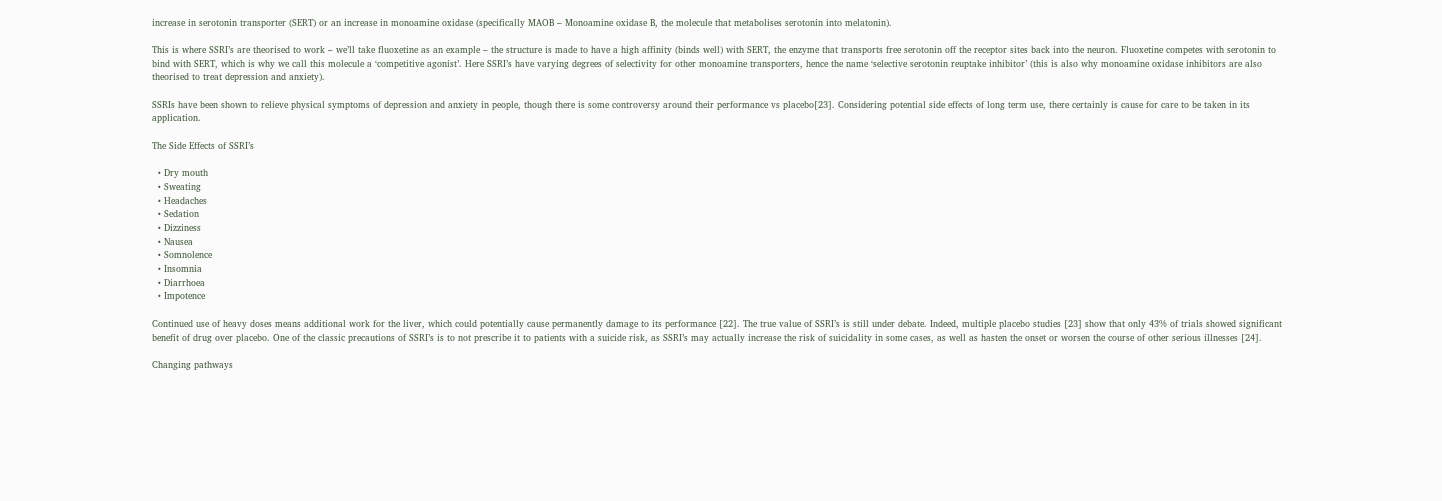increase in serotonin transporter (SERT) or an increase in monoamine oxidase (specifically MAOB – Monoamine oxidase B, the molecule that metabolises serotonin into melatonin).

This is where SSRI’s are theorised to work – we’ll take fluoxetine as an example – the structure is made to have a high affinity (binds well) with SERT, the enzyme that transports free serotonin off the receptor sites back into the neuron. Fluoxetine competes with serotonin to bind with SERT, which is why we call this molecule a ‘competitive agonist’. Here SSRI’s have varying degrees of selectivity for other monoamine transporters, hence the name ‘selective serotonin reuptake inhibitor’ (this is also why monoamine oxidase inhibitors are also theorised to treat depression and anxiety).

SSRIs have been shown to relieve physical symptoms of depression and anxiety in people, though there is some controversy around their performance vs placebo[23]. Considering potential side effects of long term use, there certainly is cause for care to be taken in its application.

The Side Effects of SSRI’s

  • Dry mouth
  • Sweating
  • Headaches
  • Sedation
  • Dizziness
  • Nausea
  • Somnolence
  • Insomnia
  • Diarrhoea
  • Impotence

Continued use of heavy doses means additional work for the liver, which could potentially cause permanently damage to its performance [22]. The true value of SSRI’s is still under debate. Indeed, multiple placebo studies [23] show that only 43% of trials showed significant benefit of drug over placebo. One of the classic precautions of SSRI’s is to not prescribe it to patients with a suicide risk, as SSRI’s may actually increase the risk of suicidality in some cases, as well as hasten the onset or worsen the course of other serious illnesses [24].

Changing pathways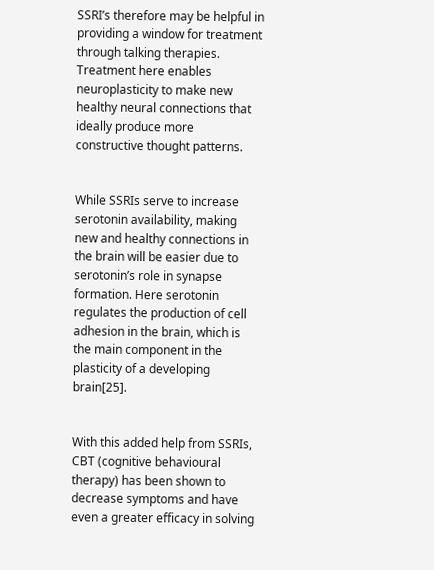SSRI’s therefore may be helpful in providing a window for treatment through talking therapies. Treatment here enables neuroplasticity to make new healthy neural connections that ideally produce more constructive thought patterns.


While SSRIs serve to increase serotonin availability, making new and healthy connections in the brain will be easier due to serotonin’s role in synapse formation. Here serotonin regulates the production of cell adhesion in the brain, which is the main component in the plasticity of a developing brain[25].


With this added help from SSRIs, CBT (cognitive behavioural therapy) has been shown to decrease symptoms and have even a greater efficacy in solving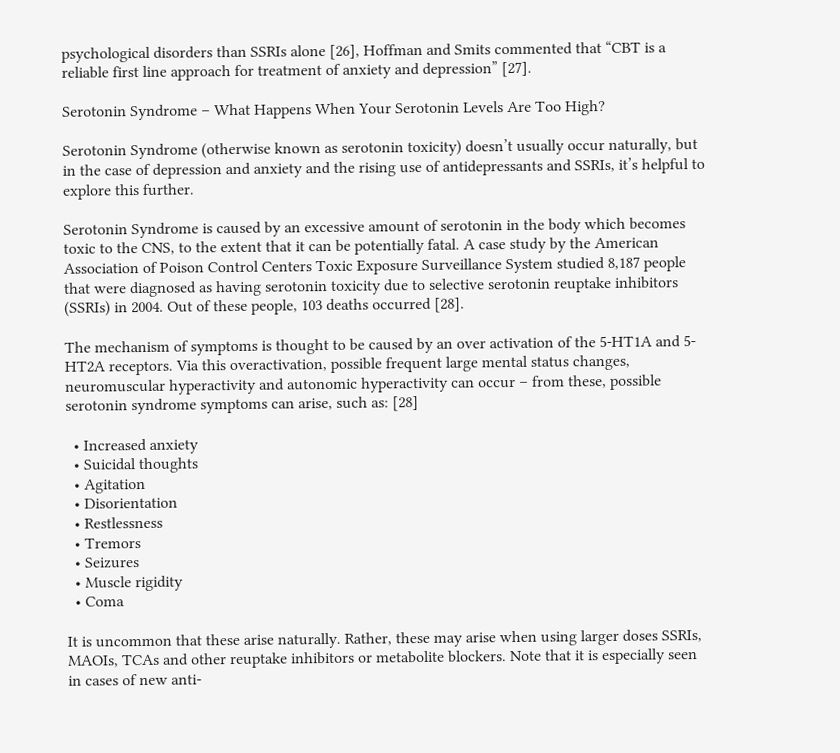psychological disorders than SSRIs alone [26], Hoffman and Smits commented that “CBT is a reliable first line approach for treatment of anxiety and depression” [27].

Serotonin Syndrome – What Happens When Your Serotonin Levels Are Too High?

Serotonin Syndrome (otherwise known as serotonin toxicity) doesn’t usually occur naturally, but in the case of depression and anxiety and the rising use of antidepressants and SSRIs, it’s helpful to explore this further.

Serotonin Syndrome is caused by an excessive amount of serotonin in the body which becomes toxic to the CNS, to the extent that it can be potentially fatal. A case study by the American Association of Poison Control Centers Toxic Exposure Surveillance System studied 8,187 people that were diagnosed as having serotonin toxicity due to selective serotonin reuptake inhibitors (SSRIs) in 2004. Out of these people, 103 deaths occurred [28].

The mechanism of symptoms is thought to be caused by an over activation of the 5-HT1A and 5-HT2A receptors. Via this overactivation, possible frequent large mental status changes, neuromuscular hyperactivity and autonomic hyperactivity can occur – from these, possible serotonin syndrome symptoms can arise, such as: [28]

  • Increased anxiety
  • Suicidal thoughts
  • Agitation
  • Disorientation
  • Restlessness
  • Tremors
  • Seizures
  • Muscle rigidity
  • Coma

It is uncommon that these arise naturally. Rather, these may arise when using larger doses SSRIs, MAOIs, TCAs and other reuptake inhibitors or metabolite blockers. Note that it is especially seen in cases of new anti-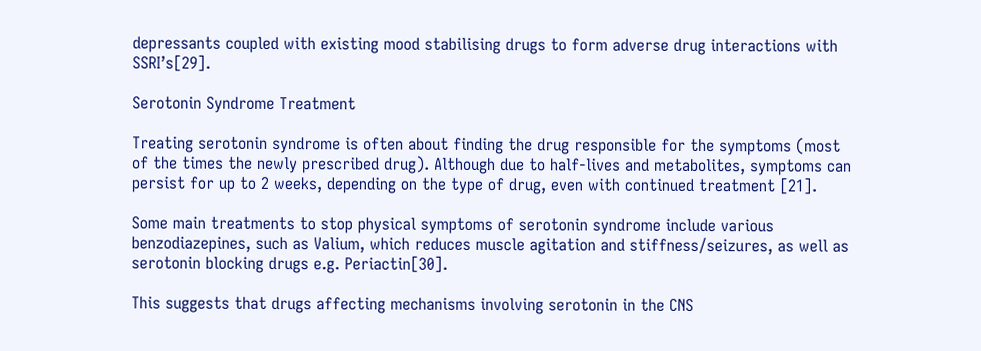depressants coupled with existing mood stabilising drugs to form adverse drug interactions with SSRI’s[29].

Serotonin Syndrome Treatment

Treating serotonin syndrome is often about finding the drug responsible for the symptoms (most of the times the newly prescribed drug). Although due to half-lives and metabolites, symptoms can persist for up to 2 weeks, depending on the type of drug, even with continued treatment [21].

Some main treatments to stop physical symptoms of serotonin syndrome include various benzodiazepines, such as Valium, which reduces muscle agitation and stiffness/seizures, as well as serotonin blocking drugs e.g. Periactin[30].

This suggests that drugs affecting mechanisms involving serotonin in the CNS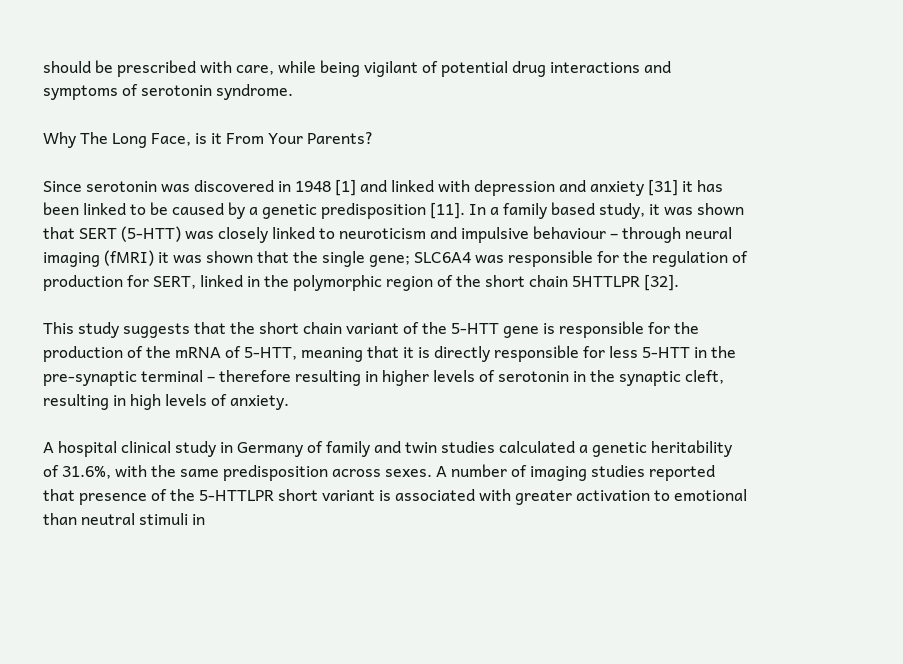should be prescribed with care, while being vigilant of potential drug interactions and symptoms of serotonin syndrome.

Why The Long Face, is it From Your Parents?

Since serotonin was discovered in 1948 [1] and linked with depression and anxiety [31] it has been linked to be caused by a genetic predisposition [11]. In a family based study, it was shown that SERT (5-HTT) was closely linked to neuroticism and impulsive behaviour – through neural imaging (fMRI) it was shown that the single gene; SLC6A4 was responsible for the regulation of production for SERT, linked in the polymorphic region of the short chain 5HTTLPR [32].

This study suggests that the short chain variant of the 5-HTT gene is responsible for the production of the mRNA of 5-HTT, meaning that it is directly responsible for less 5-HTT in the pre-synaptic terminal – therefore resulting in higher levels of serotonin in the synaptic cleft, resulting in high levels of anxiety.

A hospital clinical study in Germany of family and twin studies calculated a genetic heritability of 31.6%, with the same predisposition across sexes. A number of imaging studies reported that presence of the 5-HTTLPR short variant is associated with greater activation to emotional than neutral stimuli in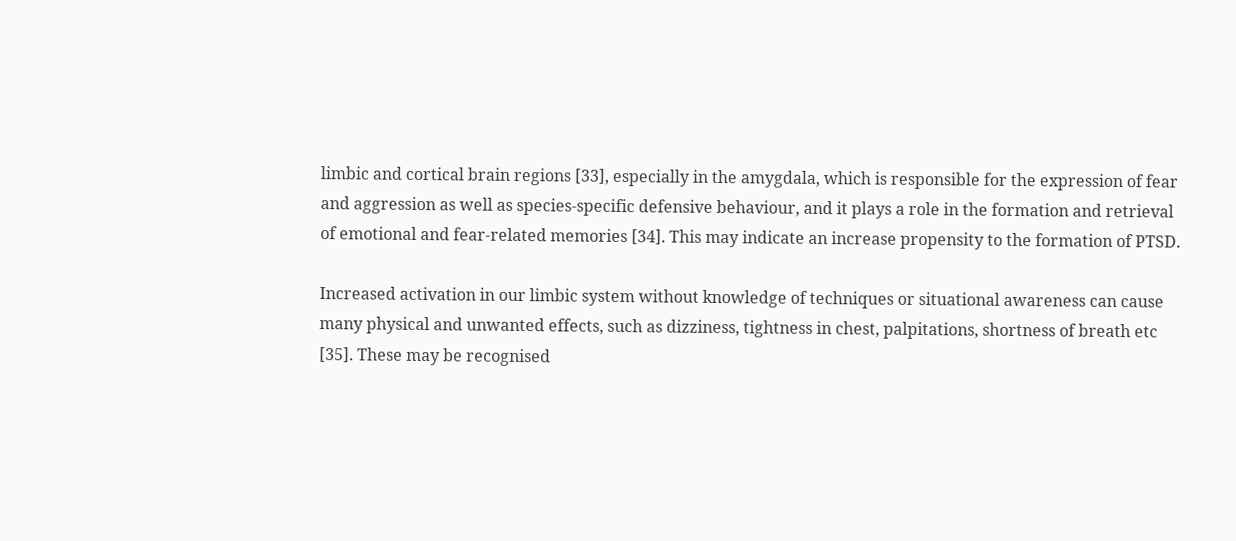limbic and cortical brain regions [33], especially in the amygdala, which is responsible for the expression of fear and aggression as well as species-specific defensive behaviour, and it plays a role in the formation and retrieval of emotional and fear-related memories [34]. This may indicate an increase propensity to the formation of PTSD.

Increased activation in our limbic system without knowledge of techniques or situational awareness can cause many physical and unwanted effects, such as dizziness, tightness in chest, palpitations, shortness of breath etc [35]. These may be recognised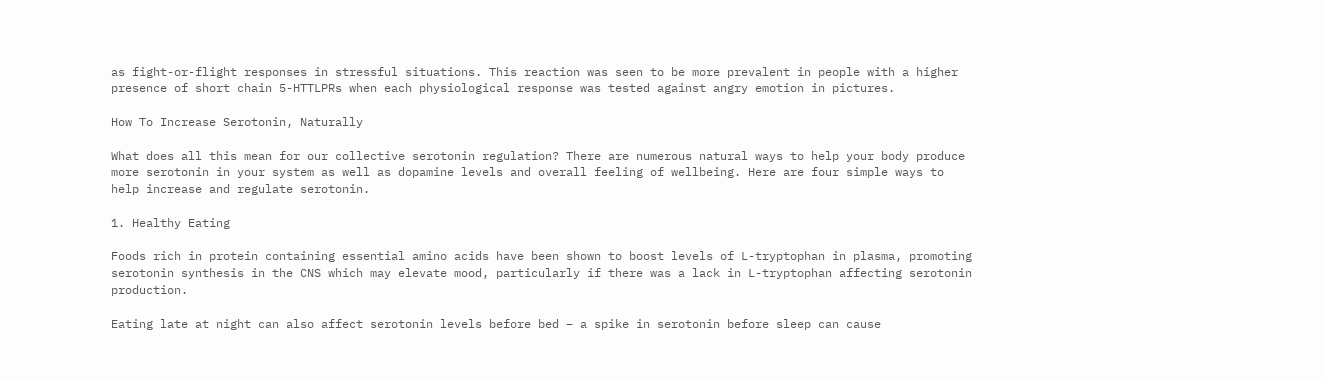as fight-or-flight responses in stressful situations. This reaction was seen to be more prevalent in people with a higher presence of short chain 5-HTTLPRs when each physiological response was tested against angry emotion in pictures.

How To Increase Serotonin, Naturally

What does all this mean for our collective serotonin regulation? There are numerous natural ways to help your body produce more serotonin in your system as well as dopamine levels and overall feeling of wellbeing. Here are four simple ways to help increase and regulate serotonin.

1. Healthy Eating

Foods rich in protein containing essential amino acids have been shown to boost levels of L-tryptophan in plasma, promoting serotonin synthesis in the CNS which may elevate mood, particularly if there was a lack in L-tryptophan affecting serotonin production.

Eating late at night can also affect serotonin levels before bed – a spike in serotonin before sleep can cause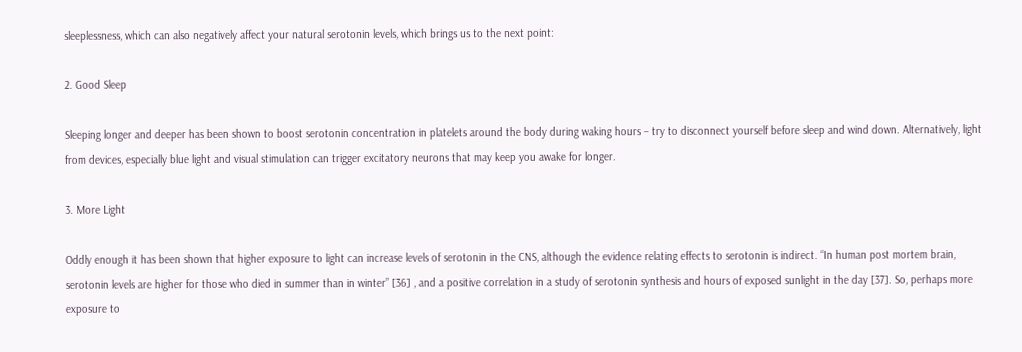sleeplessness, which can also negatively affect your natural serotonin levels, which brings us to the next point:

2. Good Sleep

Sleeping longer and deeper has been shown to boost serotonin concentration in platelets around the body during waking hours – try to disconnect yourself before sleep and wind down. Alternatively, light from devices, especially blue light and visual stimulation can trigger excitatory neurons that may keep you awake for longer.

3. More Light

Oddly enough it has been shown that higher exposure to light can increase levels of serotonin in the CNS, although the evidence relating effects to serotonin is indirect. “In human post mortem brain, serotonin levels are higher for those who died in summer than in winter” [36] , and a positive correlation in a study of serotonin synthesis and hours of exposed sunlight in the day [37]. So, perhaps more exposure to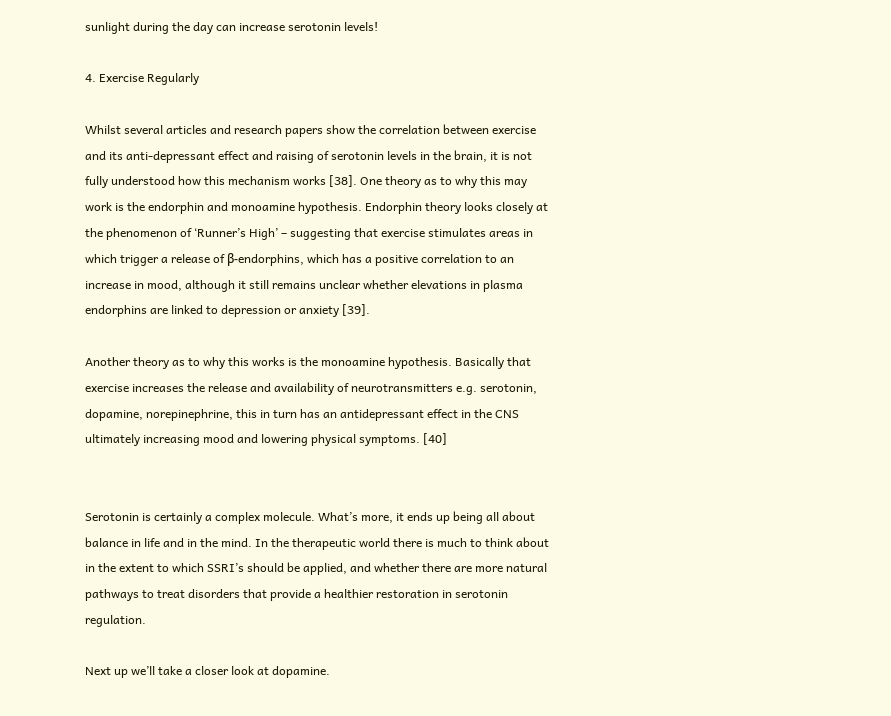sunlight during the day can increase serotonin levels!

4. Exercise Regularly

Whilst several articles and research papers show the correlation between exercise and its anti-depressant effect and raising of serotonin levels in the brain, it is not fully understood how this mechanism works [38]. One theory as to why this may work is the endorphin and monoamine hypothesis. Endorphin theory looks closely at the phenomenon of ‘Runner’s High’ – suggesting that exercise stimulates areas in which trigger a release of β-endorphins, which has a positive correlation to an increase in mood, although it still remains unclear whether elevations in plasma endorphins are linked to depression or anxiety [39].

Another theory as to why this works is the monoamine hypothesis. Basically that exercise increases the release and availability of neurotransmitters e.g. serotonin, dopamine, norepinephrine, this in turn has an antidepressant effect in the CNS ultimately increasing mood and lowering physical symptoms. [40]


Serotonin is certainly a complex molecule. What’s more, it ends up being all about balance in life and in the mind. In the therapeutic world there is much to think about in the extent to which SSRI’s should be applied, and whether there are more natural pathways to treat disorders that provide a healthier restoration in serotonin regulation.

Next up we’ll take a closer look at dopamine.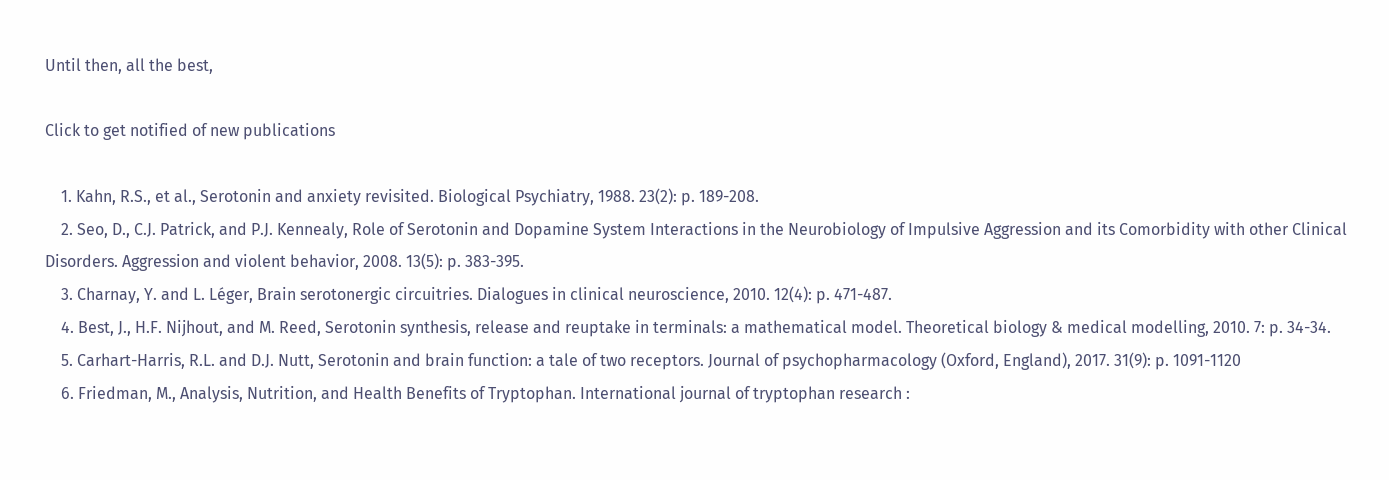Until then, all the best,

Click to get notified of new publications

    1. Kahn, R.S., et al., Serotonin and anxiety revisited. Biological Psychiatry, 1988. 23(2): p. 189-208.
    2. Seo, D., C.J. Patrick, and P.J. Kennealy, Role of Serotonin and Dopamine System Interactions in the Neurobiology of Impulsive Aggression and its Comorbidity with other Clinical Disorders. Aggression and violent behavior, 2008. 13(5): p. 383-395.
    3. Charnay, Y. and L. Léger, Brain serotonergic circuitries. Dialogues in clinical neuroscience, 2010. 12(4): p. 471-487.
    4. Best, J., H.F. Nijhout, and M. Reed, Serotonin synthesis, release and reuptake in terminals: a mathematical model. Theoretical biology & medical modelling, 2010. 7: p. 34-34.
    5. Carhart-Harris, R.L. and D.J. Nutt, Serotonin and brain function: a tale of two receptors. Journal of psychopharmacology (Oxford, England), 2017. 31(9): p. 1091-1120
    6. Friedman, M., Analysis, Nutrition, and Health Benefits of Tryptophan. International journal of tryptophan research :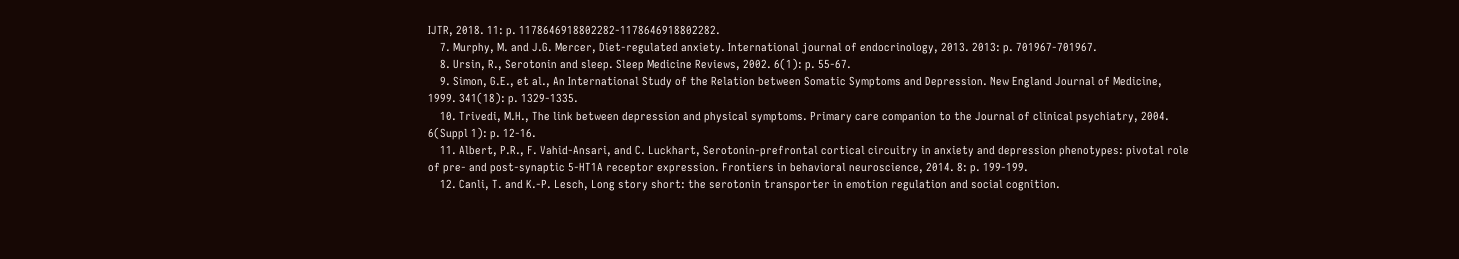IJTR, 2018. 11: p. 1178646918802282-1178646918802282.
    7. Murphy, M. and J.G. Mercer, Diet-regulated anxiety. International journal of endocrinology, 2013. 2013: p. 701967-701967.
    8. Ursin, R., Serotonin and sleep. Sleep Medicine Reviews, 2002. 6(1): p. 55-67.
    9. Simon, G.E., et al., An International Study of the Relation between Somatic Symptoms and Depression. New England Journal of Medicine, 1999. 341(18): p. 1329-1335.
    10. Trivedi, M.H., The link between depression and physical symptoms. Primary care companion to the Journal of clinical psychiatry, 2004. 6(Suppl 1): p. 12-16.
    11. Albert, P.R., F. Vahid-Ansari, and C. Luckhart, Serotonin-prefrontal cortical circuitry in anxiety and depression phenotypes: pivotal role of pre- and post-synaptic 5-HT1A receptor expression. Frontiers in behavioral neuroscience, 2014. 8: p. 199-199.
    12. Canli, T. and K.-P. Lesch, Long story short: the serotonin transporter in emotion regulation and social cognition.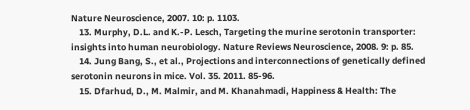Nature Neuroscience, 2007. 10: p. 1103.
    13. Murphy, D.L. and K.-P. Lesch, Targeting the murine serotonin transporter: insights into human neurobiology. Nature Reviews Neuroscience, 2008. 9: p. 85.
    14. Jung Bang, S., et al., Projections and interconnections of genetically defined serotonin neurons in mice. Vol. 35. 2011. 85-96.
    15. Dfarhud, D., M. Malmir, and M. Khanahmadi, Happiness & Health: The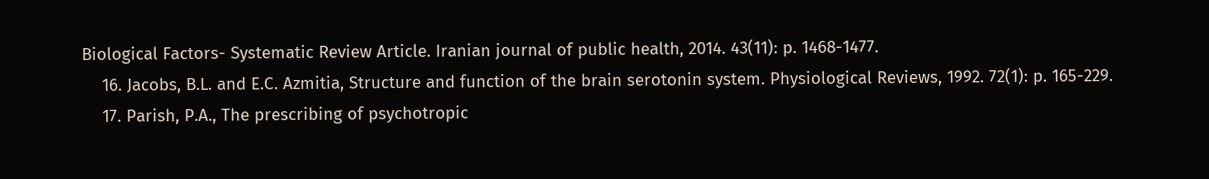Biological Factors- Systematic Review Article. Iranian journal of public health, 2014. 43(11): p. 1468-1477.
    16. Jacobs, B.L. and E.C. Azmitia, Structure and function of the brain serotonin system. Physiological Reviews, 1992. 72(1): p. 165-229.
    17. Parish, P.A., The prescribing of psychotropic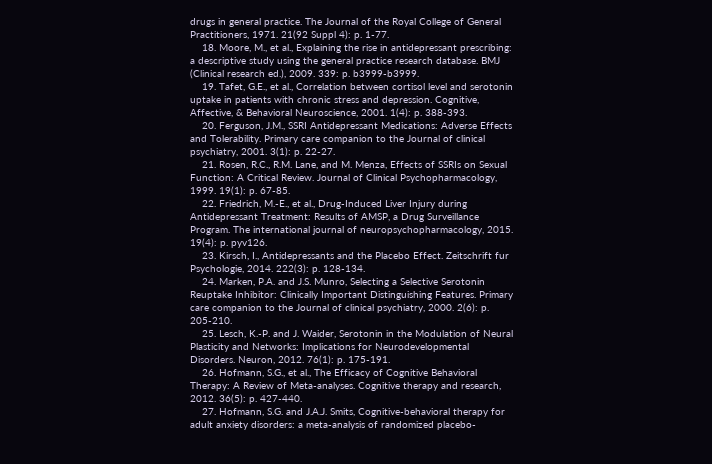drugs in general practice. The Journal of the Royal College of General Practitioners, 1971. 21(92 Suppl 4): p. 1-77.
    18. Moore, M., et al., Explaining the rise in antidepressant prescribing: a descriptive study using the general practice research database. BMJ (Clinical research ed.), 2009. 339: p. b3999-b3999.
    19. Tafet, G.E., et al., Correlation between cortisol level and serotonin uptake in patients with chronic stress and depression. Cognitive, Affective, & Behavioral Neuroscience, 2001. 1(4): p. 388-393.
    20. Ferguson, J.M., SSRI Antidepressant Medications: Adverse Effects and Tolerability. Primary care companion to the Journal of clinical psychiatry, 2001. 3(1): p. 22-27.
    21. Rosen, R.C., R.M. Lane, and M. Menza, Effects of SSRIs on Sexual Function: A Critical Review. Journal of Clinical Psychopharmacology, 1999. 19(1): p. 67-85.
    22. Friedrich, M.-E., et al., Drug-Induced Liver Injury during Antidepressant Treatment: Results of AMSP, a Drug Surveillance Program. The international journal of neuropsychopharmacology, 2015. 19(4): p. pyv126.
    23. Kirsch, I., Antidepressants and the Placebo Effect. Zeitschrift fur Psychologie, 2014. 222(3): p. 128-134.
    24. Marken, P.A. and J.S. Munro, Selecting a Selective Serotonin Reuptake Inhibitor: Clinically Important Distinguishing Features. Primary care companion to the Journal of clinical psychiatry, 2000. 2(6): p. 205-210.
    25. Lesch, K.-P. and J. Waider, Serotonin in the Modulation of Neural Plasticity and Networks: Implications for Neurodevelopmental Disorders. Neuron, 2012. 76(1): p. 175-191.
    26. Hofmann, S.G., et al., The Efficacy of Cognitive Behavioral Therapy: A Review of Meta-analyses. Cognitive therapy and research, 2012. 36(5): p. 427-440.
    27. Hofmann, S.G. and J.A.J. Smits, Cognitive-behavioral therapy for adult anxiety disorders: a meta-analysis of randomized placebo-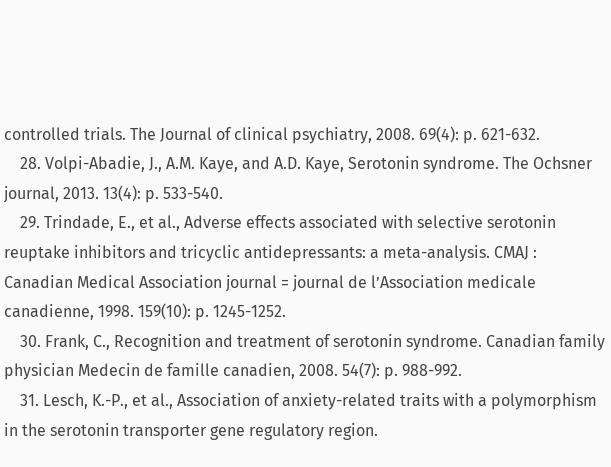controlled trials. The Journal of clinical psychiatry, 2008. 69(4): p. 621-632.
    28. Volpi-Abadie, J., A.M. Kaye, and A.D. Kaye, Serotonin syndrome. The Ochsner journal, 2013. 13(4): p. 533-540.
    29. Trindade, E., et al., Adverse effects associated with selective serotonin reuptake inhibitors and tricyclic antidepressants: a meta-analysis. CMAJ : Canadian Medical Association journal = journal de l’Association medicale canadienne, 1998. 159(10): p. 1245-1252.
    30. Frank, C., Recognition and treatment of serotonin syndrome. Canadian family physician Medecin de famille canadien, 2008. 54(7): p. 988-992.
    31. Lesch, K.-P., et al., Association of anxiety-related traits with a polymorphism in the serotonin transporter gene regulatory region.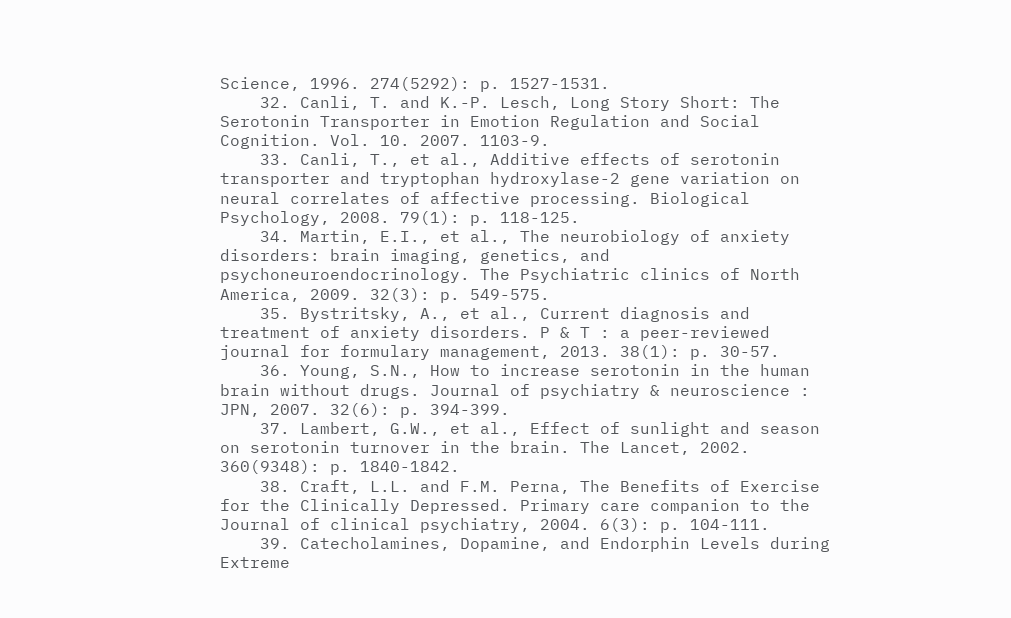Science, 1996. 274(5292): p. 1527-1531.
    32. Canli, T. and K.-P. Lesch, Long Story Short: The Serotonin Transporter in Emotion Regulation and Social Cognition. Vol. 10. 2007. 1103-9.
    33. Canli, T., et al., Additive effects of serotonin transporter and tryptophan hydroxylase-2 gene variation on neural correlates of affective processing. Biological Psychology, 2008. 79(1): p. 118-125.
    34. Martin, E.I., et al., The neurobiology of anxiety disorders: brain imaging, genetics, and psychoneuroendocrinology. The Psychiatric clinics of North America, 2009. 32(3): p. 549-575.
    35. Bystritsky, A., et al., Current diagnosis and treatment of anxiety disorders. P & T : a peer-reviewed journal for formulary management, 2013. 38(1): p. 30-57.
    36. Young, S.N., How to increase serotonin in the human brain without drugs. Journal of psychiatry & neuroscience : JPN, 2007. 32(6): p. 394-399.
    37. Lambert, G.W., et al., Effect of sunlight and season on serotonin turnover in the brain. The Lancet, 2002. 360(9348): p. 1840-1842.
    38. Craft, L.L. and F.M. Perna, The Benefits of Exercise for the Clinically Depressed. Primary care companion to the Journal of clinical psychiatry, 2004. 6(3): p. 104-111.
    39. Catecholamines, Dopamine, and Endorphin Levels during Extreme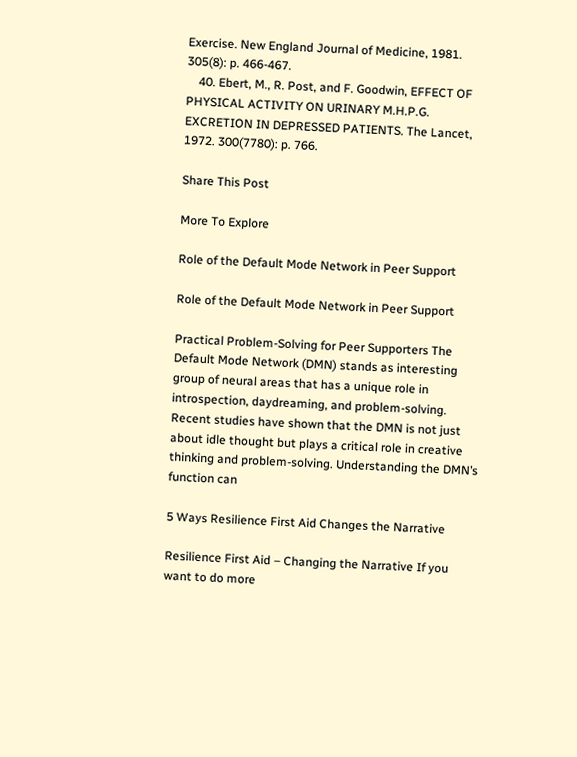Exercise. New England Journal of Medicine, 1981. 305(8): p. 466-467.
    40. Ebert, M., R. Post, and F. Goodwin, EFFECT OF PHYSICAL ACTIVITY ON URINARY M.H.P.G. EXCRETION IN DEPRESSED PATIENTS. The Lancet, 1972. 300(7780): p. 766.

Share This Post

More To Explore

Role of the Default Mode Network in Peer Support

Role of the Default Mode Network in Peer Support

Practical Problem-Solving for Peer Supporters The Default Mode Network (DMN) stands as interesting group of neural areas that has a unique role in introspection, daydreaming, and problem-solving. Recent studies have shown that the DMN is not just about idle thought but plays a critical role in creative thinking and problem-solving. Understanding the DMN’s function can

5 Ways Resilience First Aid Changes the Narrative

Resilience First Aid – Changing the Narrative If you want to do more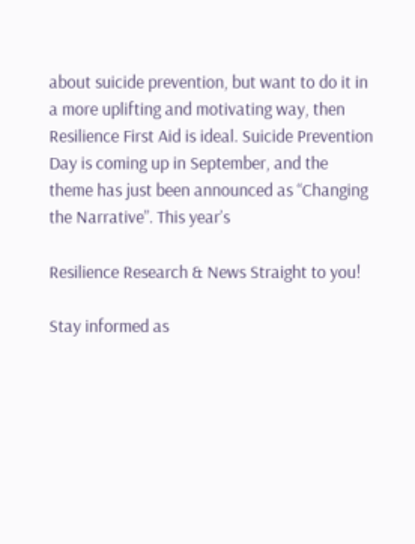about suicide prevention, but want to do it in a more uplifting and motivating way, then Resilience First Aid is ideal. Suicide Prevention Day is coming up in September, and the theme has just been announced as “Changing the Narrative”. This year’s

Resilience Research & News Straight to you!

Stay informed as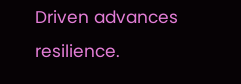Driven advances resilience.